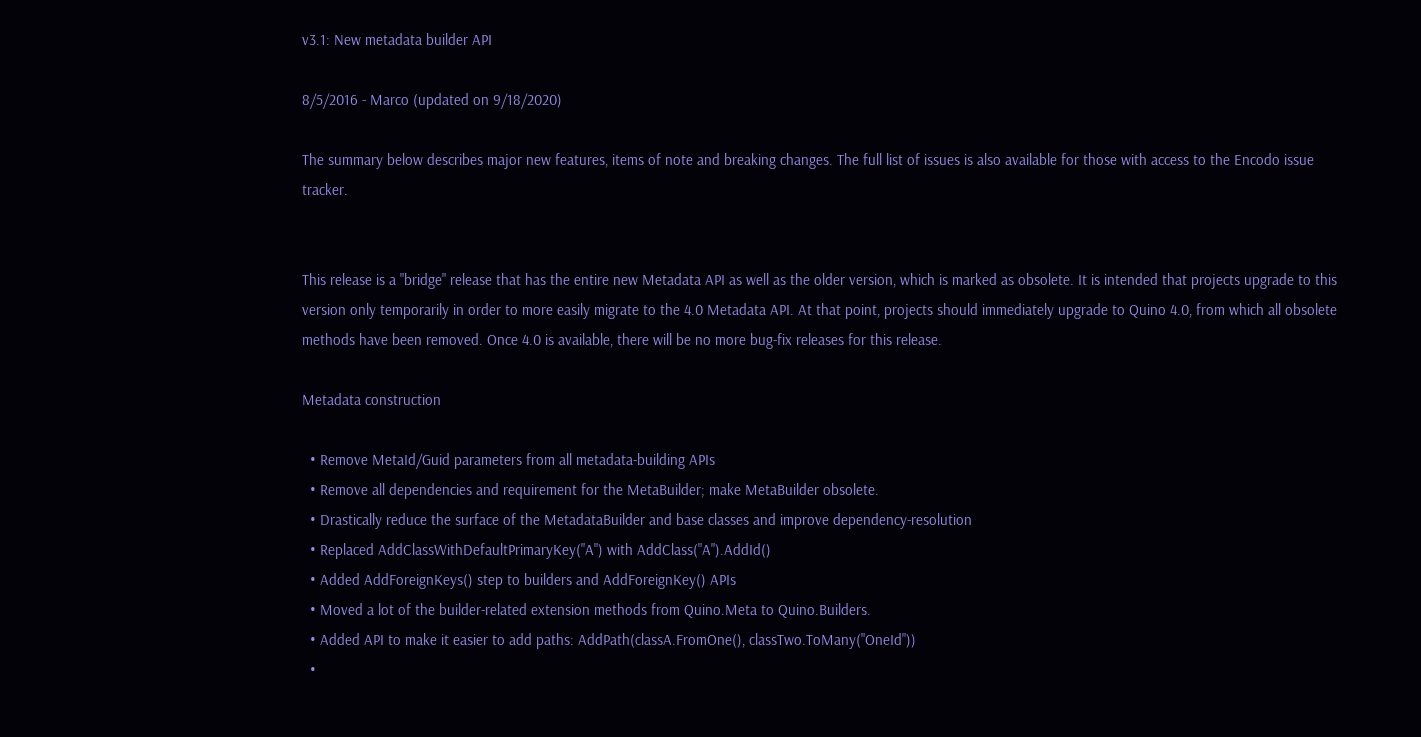v3.1: New metadata builder API

8/5/2016 - Marco (updated on 9/18/2020)

The summary below describes major new features, items of note and breaking changes. The full list of issues is also available for those with access to the Encodo issue tracker.


This release is a "bridge" release that has the entire new Metadata API as well as the older version, which is marked as obsolete. It is intended that projects upgrade to this version only temporarily in order to more easily migrate to the 4.0 Metadata API. At that point, projects should immediately upgrade to Quino 4.0, from which all obsolete methods have been removed. Once 4.0 is available, there will be no more bug-fix releases for this release.

Metadata construction

  • Remove MetaId/Guid parameters from all metadata-building APIs
  • Remove all dependencies and requirement for the MetaBuilder; make MetaBuilder obsolete.
  • Drastically reduce the surface of the MetadataBuilder and base classes and improve dependency-resolution
  • Replaced AddClassWithDefaultPrimaryKey("A") with AddClass("A").AddId()
  • Added AddForeignKeys() step to builders and AddForeignKey() APIs
  • Moved a lot of the builder-related extension methods from Quino.Meta to Quino.Builders.
  • Added API to make it easier to add paths: AddPath(classA.FromOne(), classTwo.ToMany("OneId"))
  •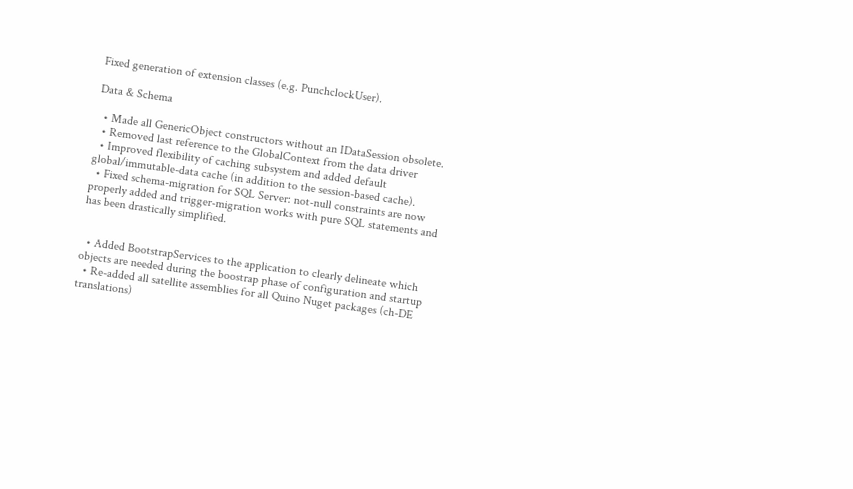Fixed generation of extension classes (e.g. PunchclockUser).

Data & Schema

  • Made all GenericObject constructors without an IDataSession obsolete.
  • Removed last reference to the GlobalContext from the data driver
  • Improved flexibility of caching subsystem and added default global/immutable-data cache (in addition to the session-based cache).
  • Fixed schema-migration for SQL Server: not-null constraints are now properly added and trigger-migration works with pure SQL statements and has been drastically simplified.


  • Added BootstrapServices to the application to clearly delineate which objects are needed during the boostrap phase of configuration and startup
  • Re-added all satellite assemblies for all Quino Nuget packages (ch-DE translations)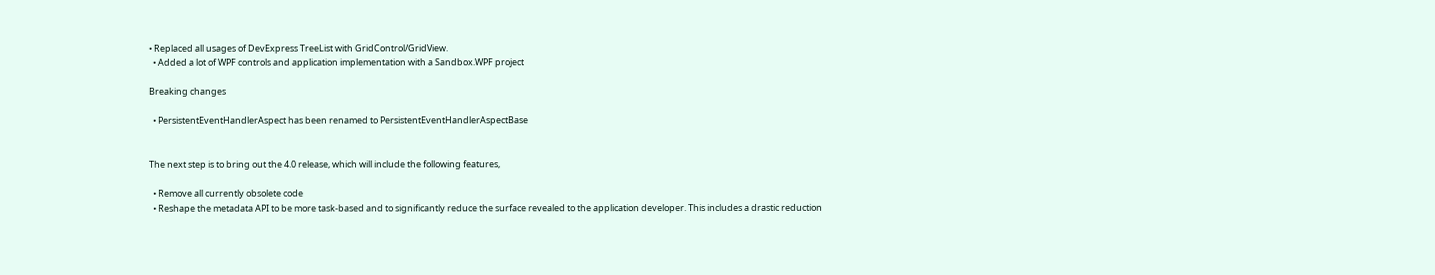• Replaced all usages of DevExpress TreeList with GridControl/GridView.
  • Added a lot of WPF controls and application implementation with a Sandbox.WPF project

Breaking changes

  • PersistentEventHandlerAspect has been renamed to PersistentEventHandlerAspectBase


The next step is to bring out the 4.0 release, which will include the following features,

  • Remove all currently obsolete code
  • Reshape the metadata API to be more task-based and to significantly reduce the surface revealed to the application developer. This includes a drastic reduction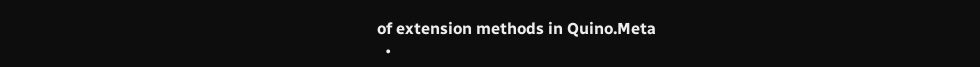of extension methods in Quino.Meta
  •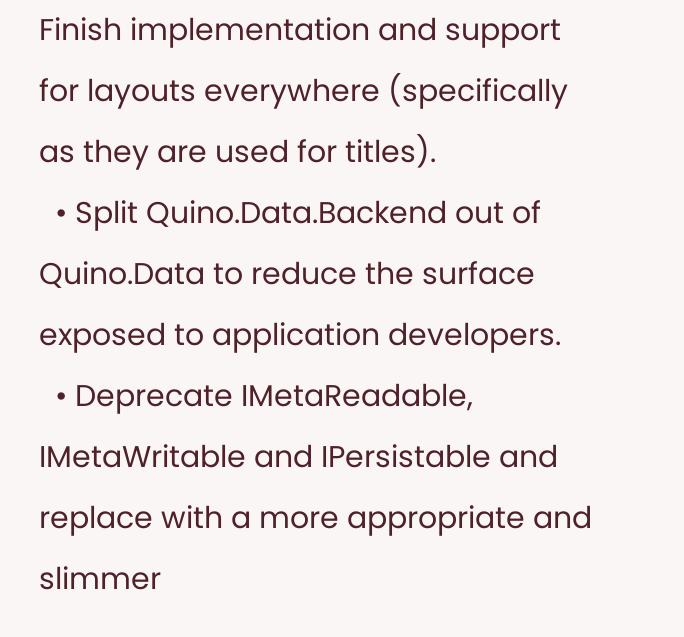Finish implementation and support for layouts everywhere (specifically as they are used for titles).
  • Split Quino.Data.Backend out of Quino.Data to reduce the surface exposed to application developers.
  • Deprecate IMetaReadable, IMetaWritable and IPersistable and replace with a more appropriate and slimmer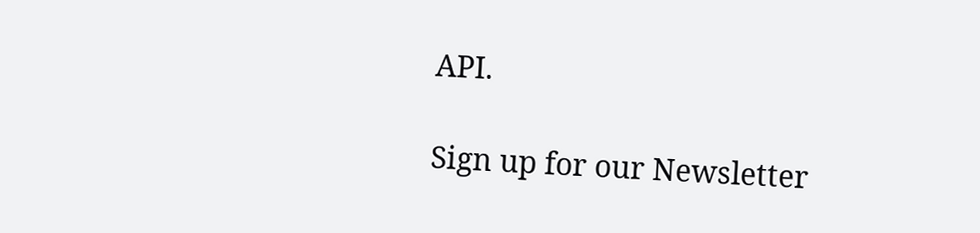API.

Sign up for our Newsletter